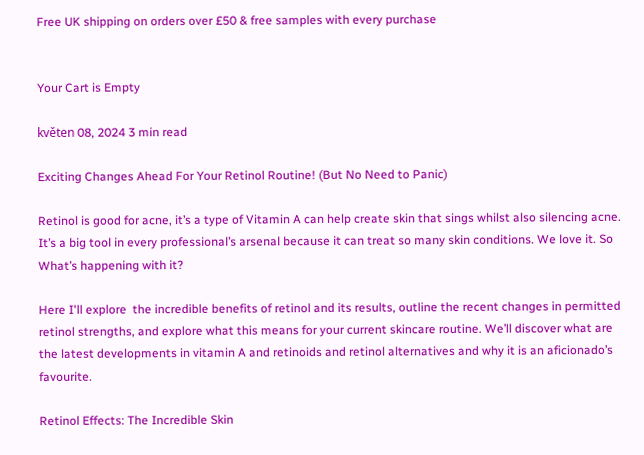Free UK shipping on orders over £50 & free samples with every purchase


Your Cart is Empty

květen 08, 2024 3 min read

Exciting Changes Ahead For Your Retinol Routine! (But No Need to Panic)

Retinol is good for acne, it’s a type of Vitamin A can help create skin that sings whilst also silencing acne. It’s a big tool in every professional’s arsenal because it can treat so many skin conditions. We love it. So What’s happening with it?

Here I'll explore  the incredible benefits of retinol and its results, outline the recent changes in permitted retinol strengths, and explore what this means for your current skincare routine. We’ll discover what are the latest developments in vitamin A and retinoids and retinol alternatives and why it is an aficionado’s favourite.

Retinol Effects: The Incredible Skin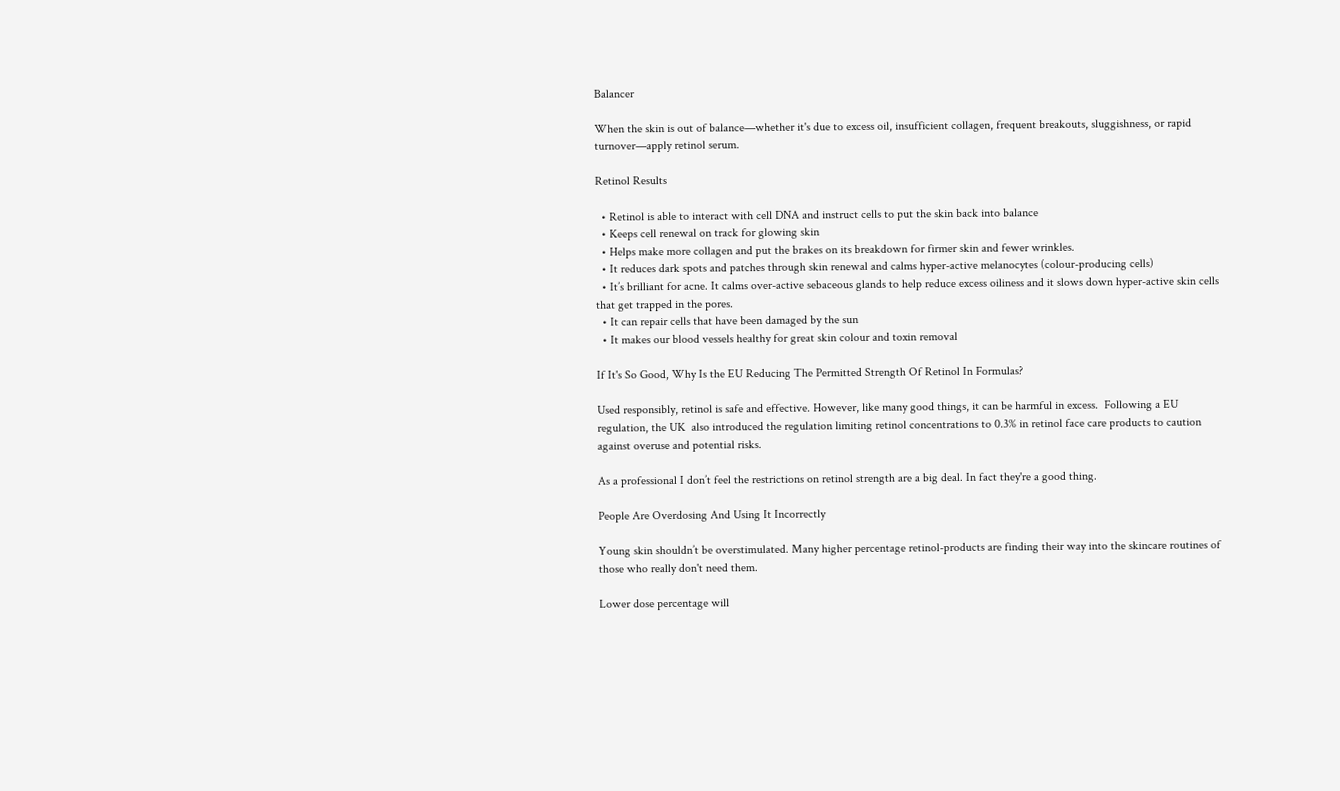Balancer

When the skin is out of balance—whether it's due to excess oil, insufficient collagen, frequent breakouts, sluggishness, or rapid turnover—apply retinol serum.

Retinol Results

  • Retinol is able to interact with cell DNA and instruct cells to put the skin back into balance
  • Keeps cell renewal on track for glowing skin
  • Helps make more collagen and put the brakes on its breakdown for firmer skin and fewer wrinkles.
  • It reduces dark spots and patches through skin renewal and calms hyper-active melanocytes (colour-producing cells)
  • It’s brilliant for acne. It calms over-active sebaceous glands to help reduce excess oiliness and it slows down hyper-active skin cells that get trapped in the pores.
  • It can repair cells that have been damaged by the sun
  • It makes our blood vessels healthy for great skin colour and toxin removal

If It's So Good, Why Is the EU Reducing The Permitted Strength Of Retinol In Formulas?

Used responsibly, retinol is safe and effective. However, like many good things, it can be harmful in excess.  Following a EU regulation, the UK  also introduced the regulation limiting retinol concentrations to 0.3% in retinol face care products to caution against overuse and potential risks.

As a professional I don’t feel the restrictions on retinol strength are a big deal. In fact they're a good thing.

People Are Overdosing And Using It Incorrectly

Young skin shouldn’t be overstimulated. Many higher percentage retinol-products are finding their way into the skincare routines of those who really don't need them.

Lower dose percentage will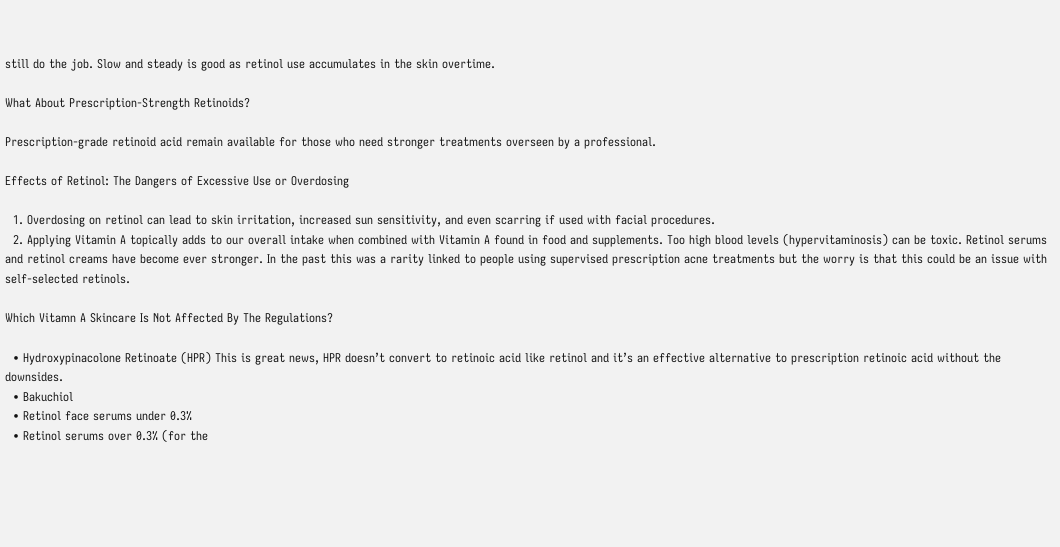still do the job. Slow and steady is good as retinol use accumulates in the skin overtime.

What About Prescription-Strength Retinoids?

Prescription-grade retinoid acid remain available for those who need stronger treatments overseen by a professional.

Effects of Retinol: The Dangers of Excessive Use or Overdosing

  1. Overdosing on retinol can lead to skin irritation, increased sun sensitivity, and even scarring if used with facial procedures.
  2. Applying Vitamin A topically adds to our overall intake when combined with Vitamin A found in food and supplements. Too high blood levels (hypervitaminosis) can be toxic. Retinol serums and retinol creams have become ever stronger. In the past this was a rarity linked to people using supervised prescription acne treatments but the worry is that this could be an issue with self-selected retinols.

Which Vitamn A Skincare Is Not Affected By The Regulations?

  • Hydroxypinacolone Retinoate (HPR) This is great news, HPR doesn’t convert to retinoic acid like retinol and it’s an effective alternative to prescription retinoic acid without the downsides.
  • Bakuchiol
  • Retinol face serums under 0.3%
  • Retinol serums over 0.3% (for the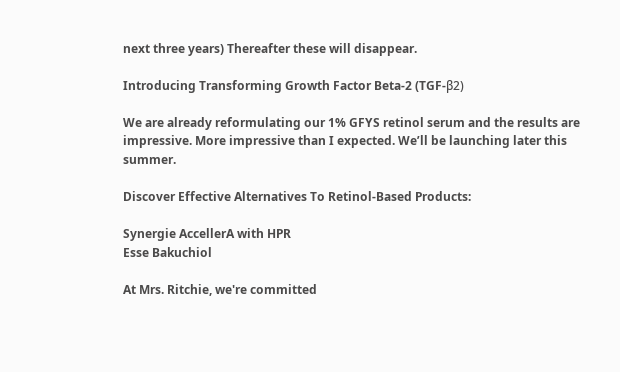next three years) Thereafter these will disappear.

Introducing Transforming Growth Factor Beta-2 (TGF-β2)

We are already reformulating our 1% GFYS retinol serum and the results are impressive. More impressive than I expected. We’ll be launching later this summer.

Discover Effective Alternatives To Retinol-Based Products:

Synergie AccellerA with HPR
Esse Bakuchiol

At Mrs. Ritchie, we're committed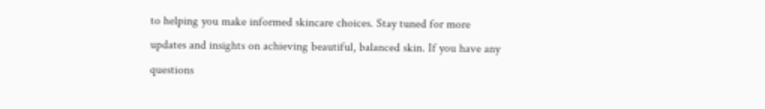to helping you make informed skincare choices. Stay tuned for more updates and insights on achieving beautiful, balanced skin. If you have any questions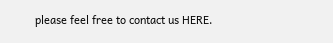please feel free to contact us HERE.